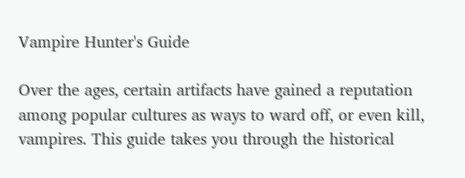Vampire Hunter's Guide

Over the ages, certain artifacts have gained a reputation among popular cultures as ways to ward off, or even kill, vampires. This guide takes you through the historical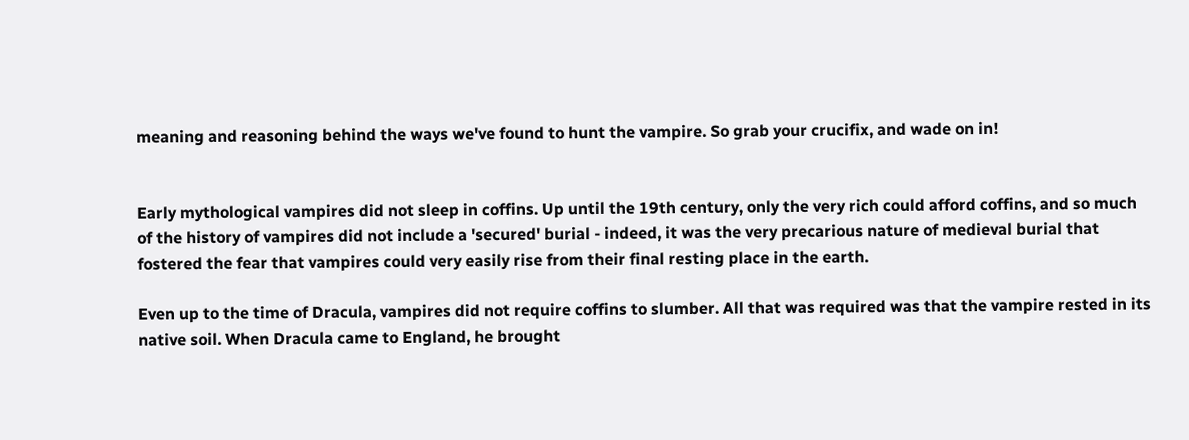meaning and reasoning behind the ways we've found to hunt the vampire. So grab your crucifix, and wade on in!


Early mythological vampires did not sleep in coffins. Up until the 19th century, only the very rich could afford coffins, and so much of the history of vampires did not include a 'secured' burial - indeed, it was the very precarious nature of medieval burial that fostered the fear that vampires could very easily rise from their final resting place in the earth.

Even up to the time of Dracula, vampires did not require coffins to slumber. All that was required was that the vampire rested in its native soil. When Dracula came to England, he brought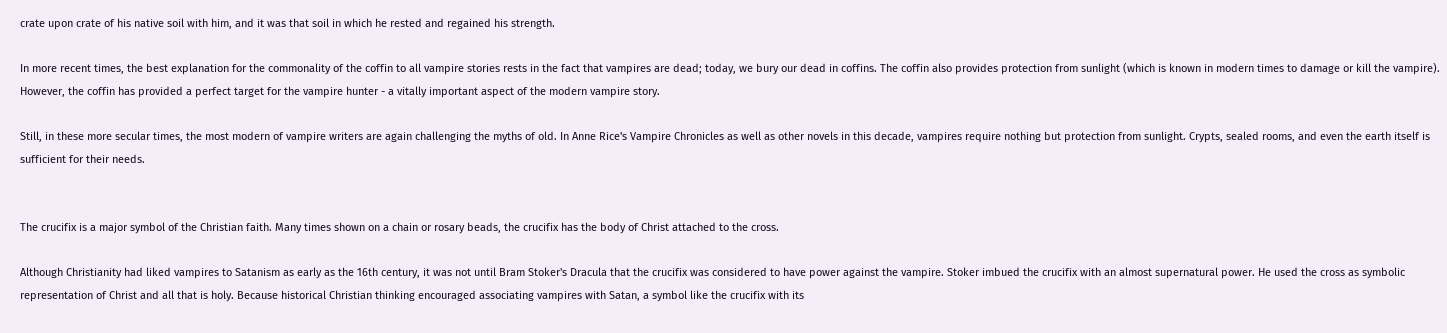crate upon crate of his native soil with him, and it was that soil in which he rested and regained his strength.

In more recent times, the best explanation for the commonality of the coffin to all vampire stories rests in the fact that vampires are dead; today, we bury our dead in coffins. The coffin also provides protection from sunlight (which is known in modern times to damage or kill the vampire). However, the coffin has provided a perfect target for the vampire hunter - a vitally important aspect of the modern vampire story.

Still, in these more secular times, the most modern of vampire writers are again challenging the myths of old. In Anne Rice's Vampire Chronicles as well as other novels in this decade, vampires require nothing but protection from sunlight. Crypts, sealed rooms, and even the earth itself is sufficient for their needs.


The crucifix is a major symbol of the Christian faith. Many times shown on a chain or rosary beads, the crucifix has the body of Christ attached to the cross.

Although Christianity had liked vampires to Satanism as early as the 16th century, it was not until Bram Stoker's Dracula that the crucifix was considered to have power against the vampire. Stoker imbued the crucifix with an almost supernatural power. He used the cross as symbolic representation of Christ and all that is holy. Because historical Christian thinking encouraged associating vampires with Satan, a symbol like the crucifix with its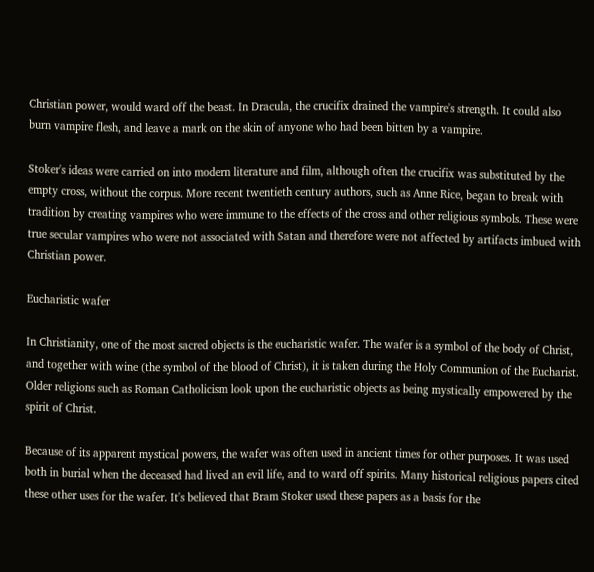Christian power, would ward off the beast. In Dracula, the crucifix drained the vampire's strength. It could also burn vampire flesh, and leave a mark on the skin of anyone who had been bitten by a vampire.

Stoker's ideas were carried on into modern literature and film, although often the crucifix was substituted by the empty cross, without the corpus. More recent twentieth century authors, such as Anne Rice, began to break with tradition by creating vampires who were immune to the effects of the cross and other religious symbols. These were true secular vampires who were not associated with Satan and therefore were not affected by artifacts imbued with Christian power.

Eucharistic wafer

In Christianity, one of the most sacred objects is the eucharistic wafer. The wafer is a symbol of the body of Christ, and together with wine (the symbol of the blood of Christ), it is taken during the Holy Communion of the Eucharist. Older religions such as Roman Catholicism look upon the eucharistic objects as being mystically empowered by the spirit of Christ.

Because of its apparent mystical powers, the wafer was often used in ancient times for other purposes. It was used both in burial when the deceased had lived an evil life, and to ward off spirits. Many historical religious papers cited these other uses for the wafer. It's believed that Bram Stoker used these papers as a basis for the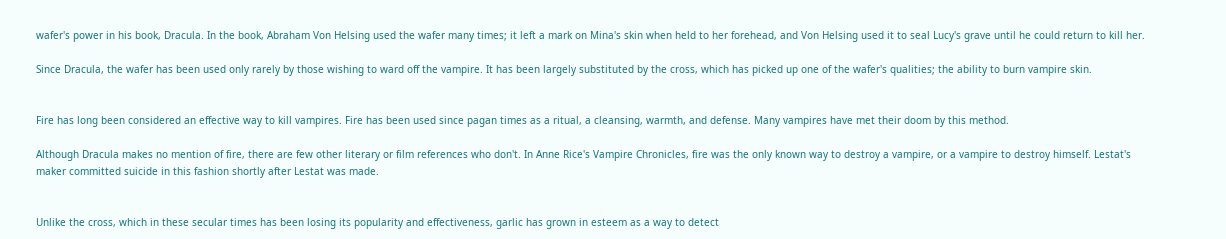wafer's power in his book, Dracula. In the book, Abraham Von Helsing used the wafer many times; it left a mark on Mina's skin when held to her forehead, and Von Helsing used it to seal Lucy's grave until he could return to kill her.

Since Dracula, the wafer has been used only rarely by those wishing to ward off the vampire. It has been largely substituted by the cross, which has picked up one of the wafer's qualities; the ability to burn vampire skin.


Fire has long been considered an effective way to kill vampires. Fire has been used since pagan times as a ritual, a cleansing, warmth, and defense. Many vampires have met their doom by this method.

Although Dracula makes no mention of fire, there are few other literary or film references who don't. In Anne Rice's Vampire Chronicles, fire was the only known way to destroy a vampire, or a vampire to destroy himself. Lestat's maker committed suicide in this fashion shortly after Lestat was made.


Unlike the cross, which in these secular times has been losing its popularity and effectiveness, garlic has grown in esteem as a way to detect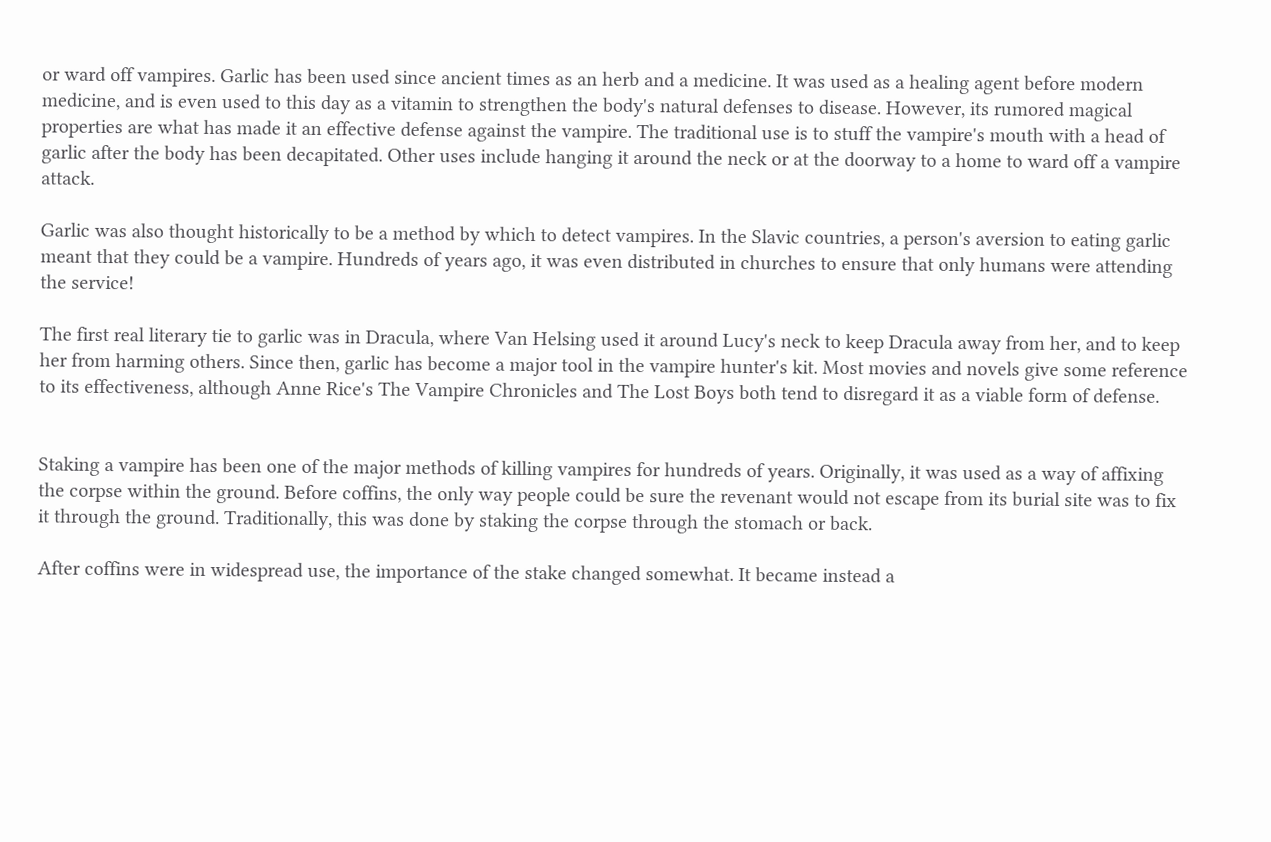or ward off vampires. Garlic has been used since ancient times as an herb and a medicine. It was used as a healing agent before modern medicine, and is even used to this day as a vitamin to strengthen the body's natural defenses to disease. However, its rumored magical properties are what has made it an effective defense against the vampire. The traditional use is to stuff the vampire's mouth with a head of garlic after the body has been decapitated. Other uses include hanging it around the neck or at the doorway to a home to ward off a vampire attack.

Garlic was also thought historically to be a method by which to detect vampires. In the Slavic countries, a person's aversion to eating garlic meant that they could be a vampire. Hundreds of years ago, it was even distributed in churches to ensure that only humans were attending the service!

The first real literary tie to garlic was in Dracula, where Van Helsing used it around Lucy's neck to keep Dracula away from her, and to keep her from harming others. Since then, garlic has become a major tool in the vampire hunter's kit. Most movies and novels give some reference to its effectiveness, although Anne Rice's The Vampire Chronicles and The Lost Boys both tend to disregard it as a viable form of defense.


Staking a vampire has been one of the major methods of killing vampires for hundreds of years. Originally, it was used as a way of affixing the corpse within the ground. Before coffins, the only way people could be sure the revenant would not escape from its burial site was to fix it through the ground. Traditionally, this was done by staking the corpse through the stomach or back.

After coffins were in widespread use, the importance of the stake changed somewhat. It became instead a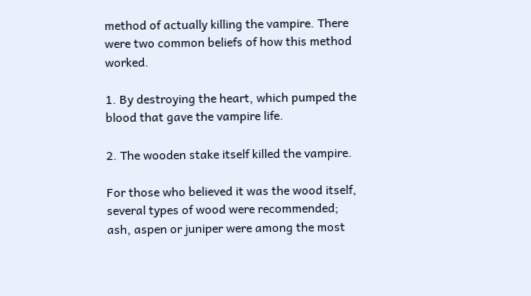method of actually killing the vampire. There were two common beliefs of how this method worked.

1. By destroying the heart, which pumped the blood that gave the vampire life.

2. The wooden stake itself killed the vampire.

For those who believed it was the wood itself, several types of wood were recommended; ash, aspen or juniper were among the most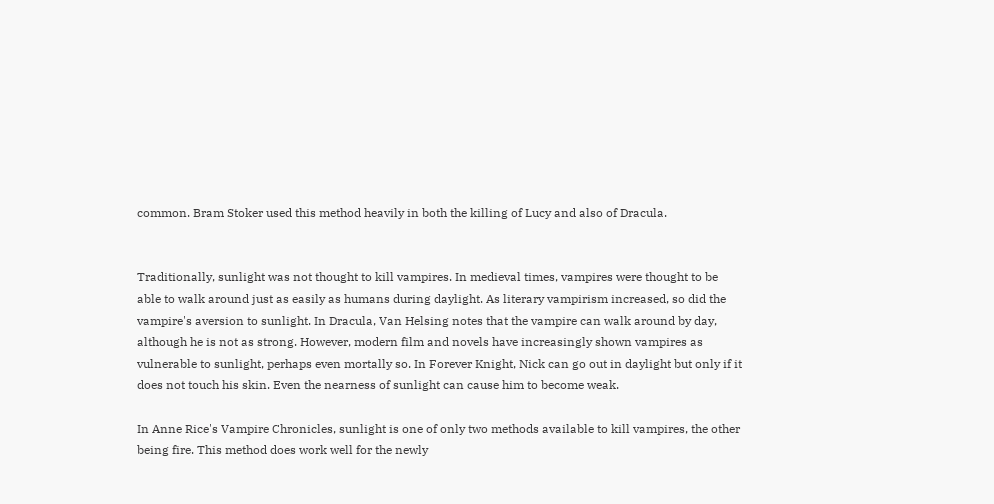common. Bram Stoker used this method heavily in both the killing of Lucy and also of Dracula.


Traditionally, sunlight was not thought to kill vampires. In medieval times, vampires were thought to be able to walk around just as easily as humans during daylight. As literary vampirism increased, so did the vampire's aversion to sunlight. In Dracula, Van Helsing notes that the vampire can walk around by day, although he is not as strong. However, modern film and novels have increasingly shown vampires as vulnerable to sunlight, perhaps even mortally so. In Forever Knight, Nick can go out in daylight but only if it does not touch his skin. Even the nearness of sunlight can cause him to become weak.

In Anne Rice's Vampire Chronicles, sunlight is one of only two methods available to kill vampires, the other being fire. This method does work well for the newly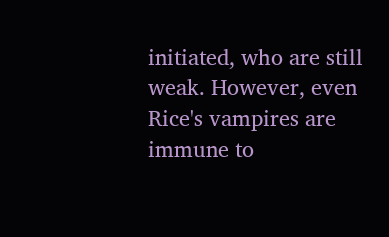initiated, who are still weak. However, even Rice's vampires are immune to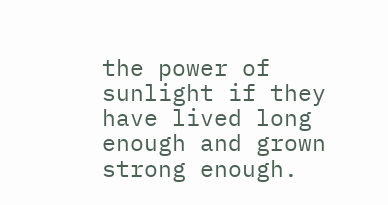the power of sunlight if they have lived long enough and grown strong enough.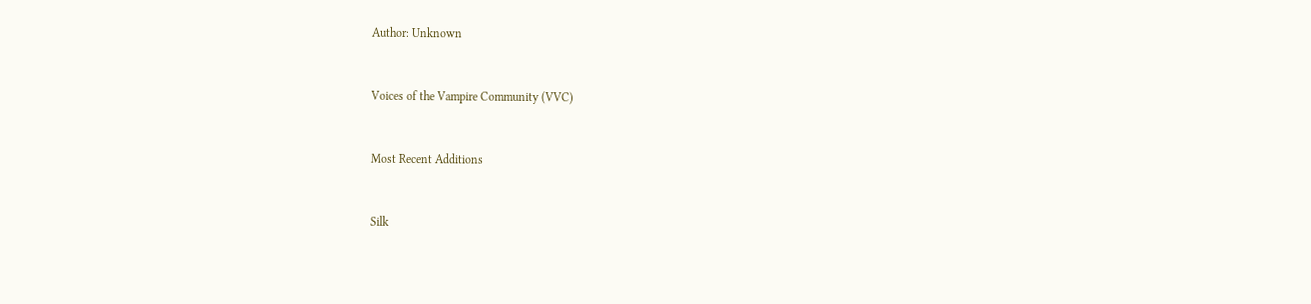Author: Unknown


Voices of the Vampire Community (VVC)


Most Recent Additions


Silk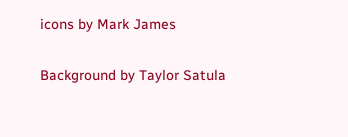icons by Mark James

Background by Taylor Satula